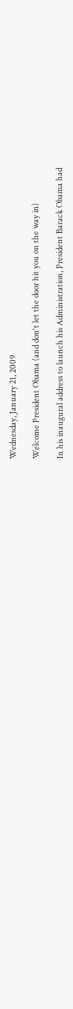Wednesday, January 21, 2009

Welcome President Obama (and don't let the door hit you on the way in)

In his inaugural address to launch his Administration, President Barack Obama had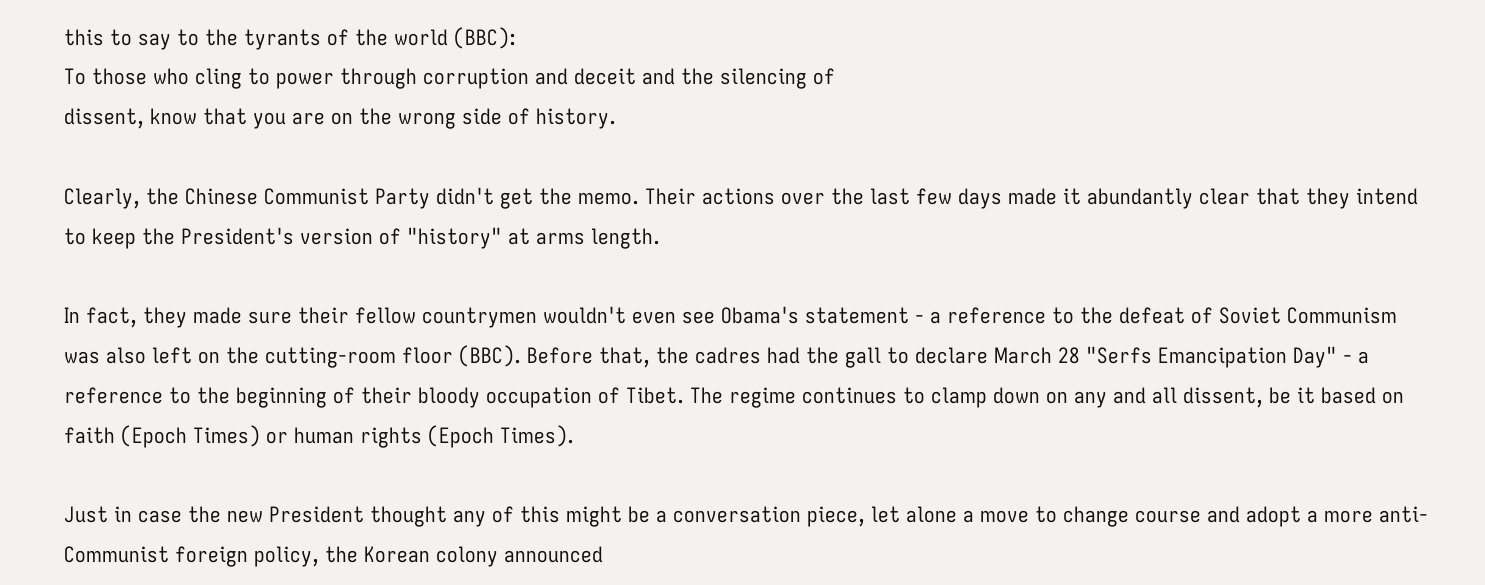this to say to the tyrants of the world (BBC):
To those who cling to power through corruption and deceit and the silencing of
dissent, know that you are on the wrong side of history.

Clearly, the Chinese Communist Party didn't get the memo. Their actions over the last few days made it abundantly clear that they intend to keep the President's version of "history" at arms length.

In fact, they made sure their fellow countrymen wouldn't even see Obama's statement - a reference to the defeat of Soviet Communism was also left on the cutting-room floor (BBC). Before that, the cadres had the gall to declare March 28 "Serfs Emancipation Day" - a reference to the beginning of their bloody occupation of Tibet. The regime continues to clamp down on any and all dissent, be it based on faith (Epoch Times) or human rights (Epoch Times).

Just in case the new President thought any of this might be a conversation piece, let alone a move to change course and adopt a more anti-Communist foreign policy, the Korean colony announced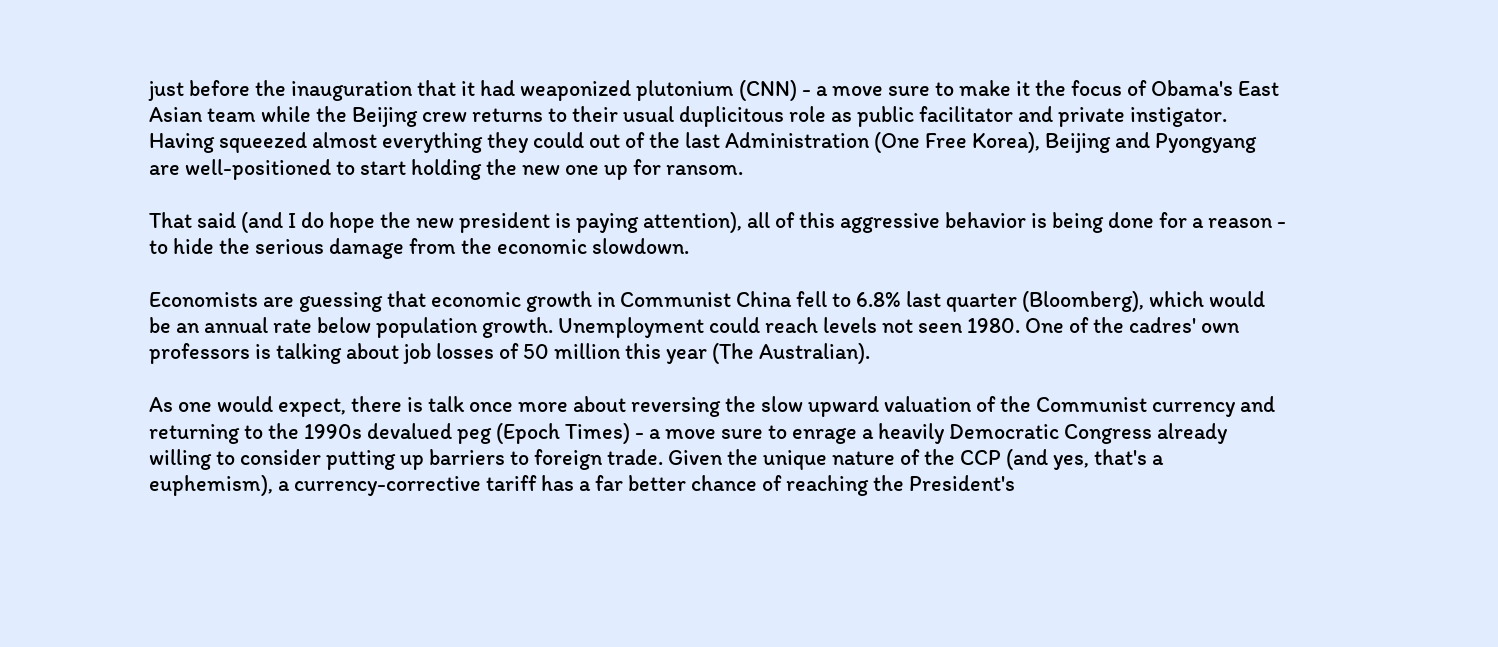just before the inauguration that it had weaponized plutonium (CNN) - a move sure to make it the focus of Obama's East Asian team while the Beijing crew returns to their usual duplicitous role as public facilitator and private instigator. Having squeezed almost everything they could out of the last Administration (One Free Korea), Beijing and Pyongyang are well-positioned to start holding the new one up for ransom.

That said (and I do hope the new president is paying attention), all of this aggressive behavior is being done for a reason - to hide the serious damage from the economic slowdown.

Economists are guessing that economic growth in Communist China fell to 6.8% last quarter (Bloomberg), which would be an annual rate below population growth. Unemployment could reach levels not seen 1980. One of the cadres' own professors is talking about job losses of 50 million this year (The Australian).

As one would expect, there is talk once more about reversing the slow upward valuation of the Communist currency and returning to the 1990s devalued peg (Epoch Times) - a move sure to enrage a heavily Democratic Congress already willing to consider putting up barriers to foreign trade. Given the unique nature of the CCP (and yes, that's a euphemism), a currency-corrective tariff has a far better chance of reaching the President's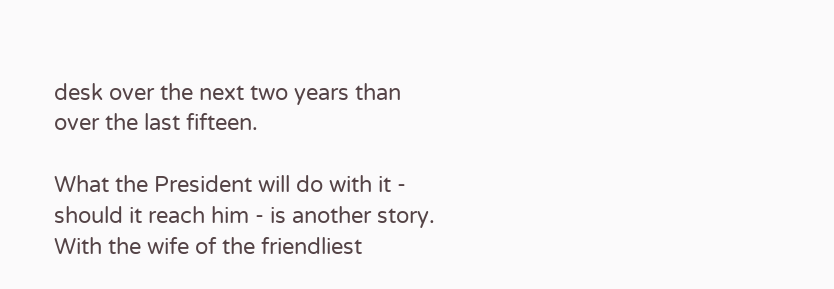desk over the next two years than over the last fifteen.

What the President will do with it - should it reach him - is another story. With the wife of the friendliest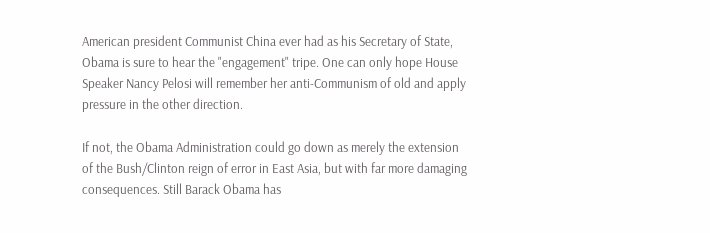American president Communist China ever had as his Secretary of State, Obama is sure to hear the "engagement" tripe. One can only hope House Speaker Nancy Pelosi will remember her anti-Communism of old and apply pressure in the other direction.

If not, the Obama Administration could go down as merely the extension of the Bush/Clinton reign of error in East Asia, but with far more damaging consequences. Still Barack Obama has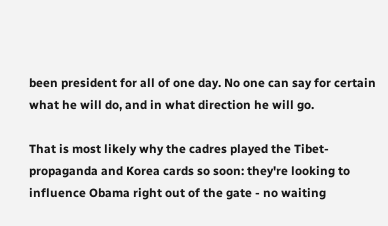been president for all of one day. No one can say for certain what he will do, and in what direction he will go.

That is most likely why the cadres played the Tibet-propaganda and Korea cards so soon: they're looking to influence Obama right out of the gate - no waiting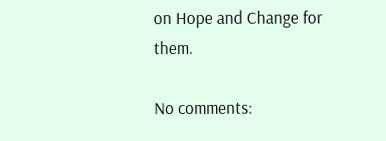on Hope and Change for them.

No comments: